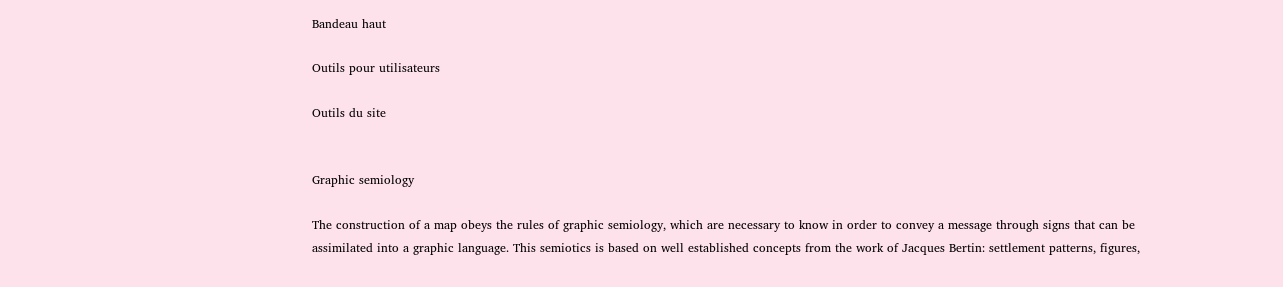Bandeau haut

Outils pour utilisateurs

Outils du site


Graphic semiology

The construction of a map obeys the rules of graphic semiology, which are necessary to know in order to convey a message through signs that can be assimilated into a graphic language. This semiotics is based on well established concepts from the work of Jacques Bertin: settlement patterns, figures,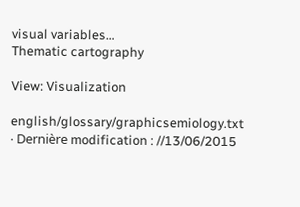visual variables…
Thematic cartography

View: Visualization

english/glossary/graphicsemiology.txt · Dernière modification : //13/06/2015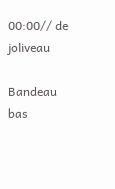00:00// de joliveau

Bandeau bas